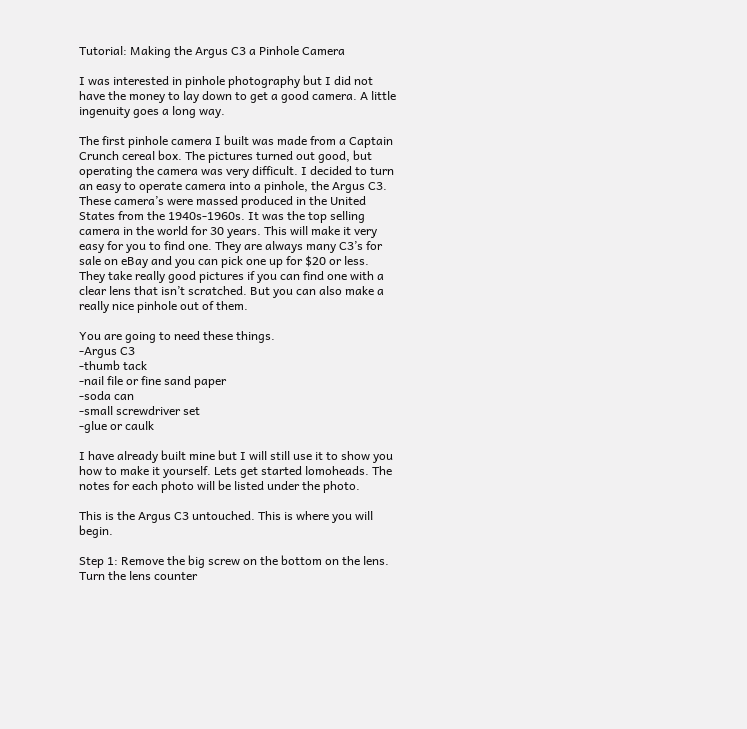Tutorial: Making the Argus C3 a Pinhole Camera

I was interested in pinhole photography but I did not have the money to lay down to get a good camera. A little ingenuity goes a long way.

The first pinhole camera I built was made from a Captain Crunch cereal box. The pictures turned out good, but operating the camera was very difficult. I decided to turn an easy to operate camera into a pinhole, the Argus C3.
These camera’s were massed produced in the United States from the 1940s-1960s. It was the top selling camera in the world for 30 years. This will make it very easy for you to find one. They are always many C3’s for sale on eBay and you can pick one up for $20 or less. They take really good pictures if you can find one with a clear lens that isn’t scratched. But you can also make a really nice pinhole out of them.

You are going to need these things.
-Argus C3
-thumb tack
-nail file or fine sand paper
-soda can
-small screwdriver set
-glue or caulk

I have already built mine but I will still use it to show you how to make it yourself. Lets get started lomoheads. The notes for each photo will be listed under the photo.

This is the Argus C3 untouched. This is where you will begin.

Step 1: Remove the big screw on the bottom on the lens. Turn the lens counter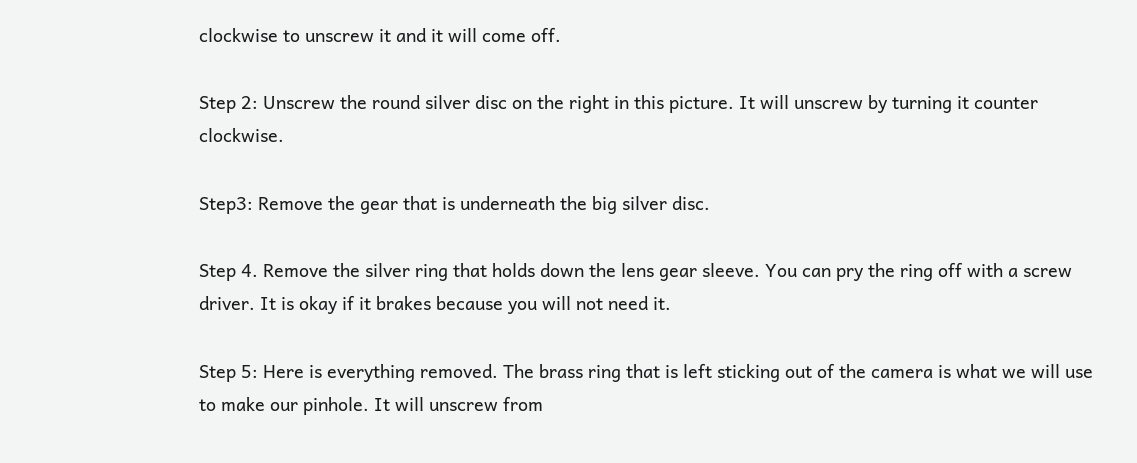clockwise to unscrew it and it will come off.

Step 2: Unscrew the round silver disc on the right in this picture. It will unscrew by turning it counter clockwise.

Step3: Remove the gear that is underneath the big silver disc.

Step 4. Remove the silver ring that holds down the lens gear sleeve. You can pry the ring off with a screw driver. It is okay if it brakes because you will not need it.

Step 5: Here is everything removed. The brass ring that is left sticking out of the camera is what we will use to make our pinhole. It will unscrew from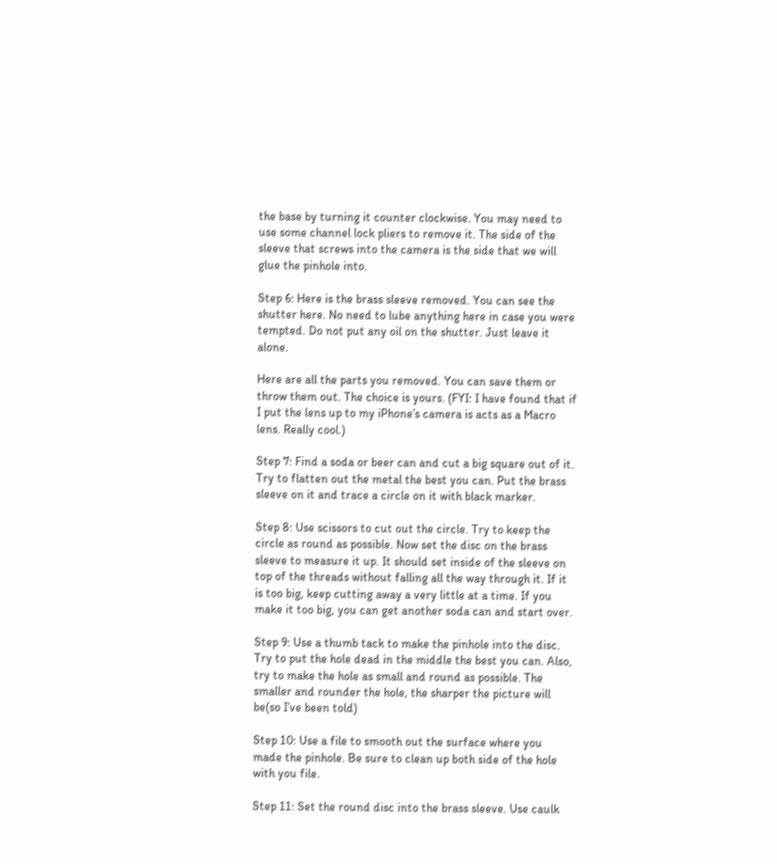the base by turning it counter clockwise. You may need to use some channel lock pliers to remove it. The side of the sleeve that screws into the camera is the side that we will glue the pinhole into.

Step 6: Here is the brass sleeve removed. You can see the shutter here. No need to lube anything here in case you were tempted. Do not put any oil on the shutter. Just leave it alone.

Here are all the parts you removed. You can save them or throw them out. The choice is yours. (FYI: I have found that if I put the lens up to my iPhone’s camera is acts as a Macro lens. Really cool.)

Step 7: Find a soda or beer can and cut a big square out of it. Try to flatten out the metal the best you can. Put the brass sleeve on it and trace a circle on it with black marker.

Step 8: Use scissors to cut out the circle. Try to keep the circle as round as possible. Now set the disc on the brass sleeve to measure it up. It should set inside of the sleeve on top of the threads without falling all the way through it. If it is too big, keep cutting away a very little at a time. If you make it too big, you can get another soda can and start over.

Step 9: Use a thumb tack to make the pinhole into the disc. Try to put the hole dead in the middle the best you can. Also, try to make the hole as small and round as possible. The smaller and rounder the hole, the sharper the picture will be(so I’ve been told)

Step 10: Use a file to smooth out the surface where you made the pinhole. Be sure to clean up both side of the hole with you file.

Step 11: Set the round disc into the brass sleeve. Use caulk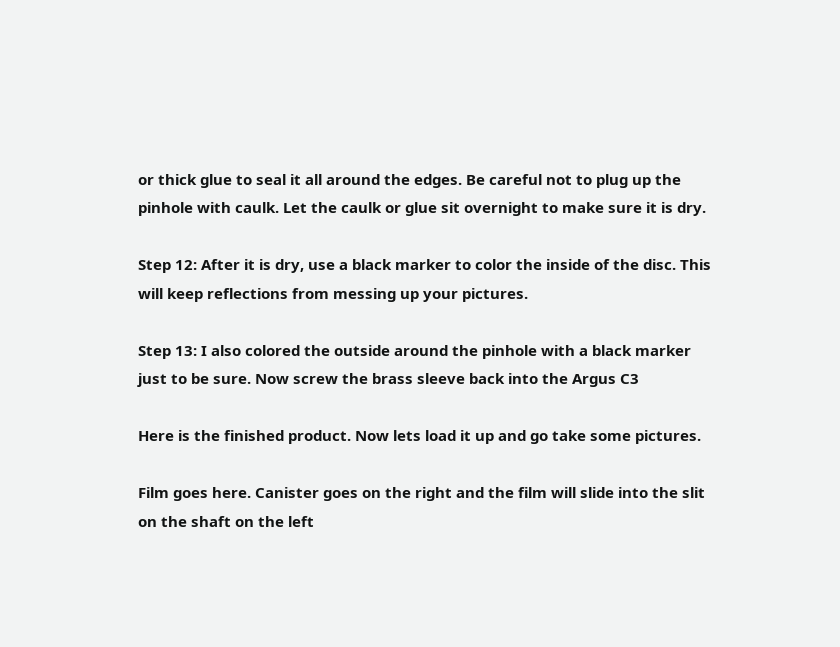or thick glue to seal it all around the edges. Be careful not to plug up the pinhole with caulk. Let the caulk or glue sit overnight to make sure it is dry.

Step 12: After it is dry, use a black marker to color the inside of the disc. This will keep reflections from messing up your pictures.

Step 13: I also colored the outside around the pinhole with a black marker just to be sure. Now screw the brass sleeve back into the Argus C3

Here is the finished product. Now lets load it up and go take some pictures.

Film goes here. Canister goes on the right and the film will slide into the slit on the shaft on the left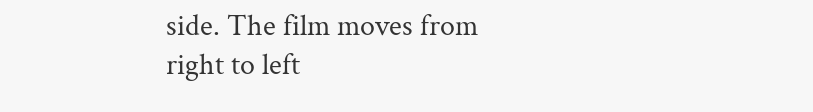side. The film moves from right to left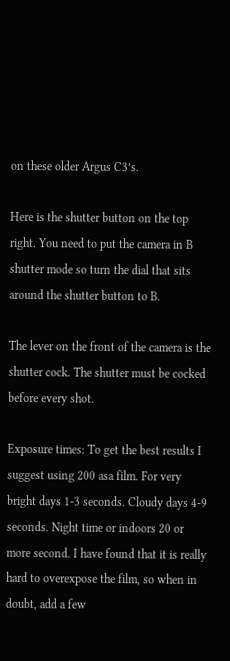on these older Argus C3’s.

Here is the shutter button on the top right. You need to put the camera in B shutter mode so turn the dial that sits around the shutter button to B.

The lever on the front of the camera is the shutter cock. The shutter must be cocked before every shot.

Exposure times: To get the best results I suggest using 200 asa film. For very bright days 1-3 seconds. Cloudy days 4-9 seconds. Night time or indoors 20 or more second. I have found that it is really hard to overexpose the film, so when in doubt, add a few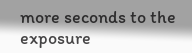more seconds to the exposure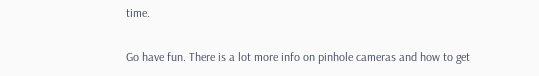time.

Go have fun. There is a lot more info on pinhole cameras and how to get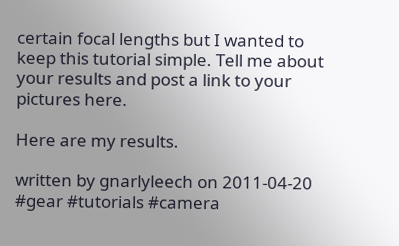certain focal lengths but I wanted to keep this tutorial simple. Tell me about your results and post a link to your pictures here.

Here are my results.

written by gnarlyleech on 2011-04-20 #gear #tutorials #camera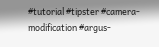#tutorial #tipster #camera-modification #argus-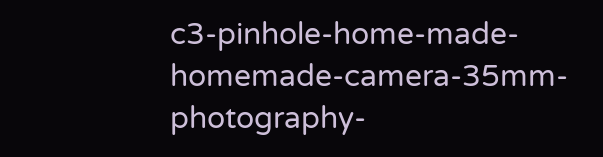c3-pinhole-home-made-homemade-camera-35mm-photography-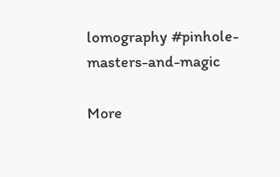lomography #pinhole-masters-and-magic

More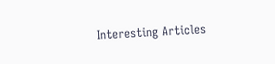Interesting Articles